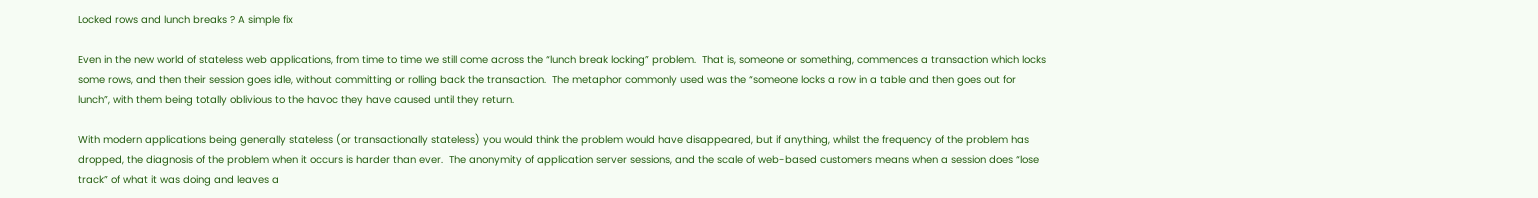Locked rows and lunch breaks ? A simple fix

Even in the new world of stateless web applications, from time to time we still come across the “lunch break locking” problem.  That is, someone or something, commences a transaction which locks some rows, and then their session goes idle, without committing or rolling back the transaction.  The metaphor commonly used was the “someone locks a row in a table and then goes out for lunch”, with them being totally oblivious to the havoc they have caused until they return.

With modern applications being generally stateless (or transactionally stateless) you would think the problem would have disappeared, but if anything, whilst the frequency of the problem has dropped, the diagnosis of the problem when it occurs is harder than ever.  The anonymity of application server sessions, and the scale of web-based customers means when a session does “lose track” of what it was doing and leaves a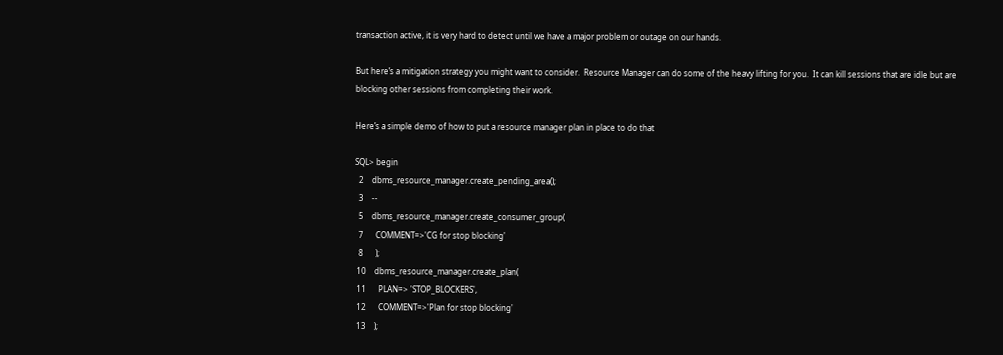transaction active, it is very hard to detect until we have a major problem or outage on our hands.

But here’s a mitigation strategy you might want to consider.  Resource Manager can do some of the heavy lifting for you.  It can kill sessions that are idle but are blocking other sessions from completing their work.

Here’s a simple demo of how to put a resource manager plan in place to do that

SQL> begin
  2    dbms_resource_manager.create_pending_area();
  3    --
  5    dbms_resource_manager.create_consumer_group(
  7      COMMENT=>'CG for stop blocking'
  8      );
 10    dbms_resource_manager.create_plan(
 11      PLAN=> 'STOP_BLOCKERS',
 12      COMMENT=>'Plan for stop blocking'
 13    );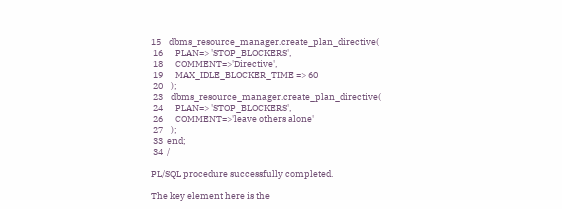15    dbms_resource_manager.create_plan_directive(
 16      PLAN=> 'STOP_BLOCKERS',
 18      COMMENT=>'Directive',
 19      MAX_IDLE_BLOCKER_TIME => 60
 20    );
 23    dbms_resource_manager.create_plan_directive(
 24      PLAN=> 'STOP_BLOCKERS',
 26      COMMENT=>'leave others alone'
 27    );
 33  end;
 34  /

PL/SQL procedure successfully completed.

The key element here is the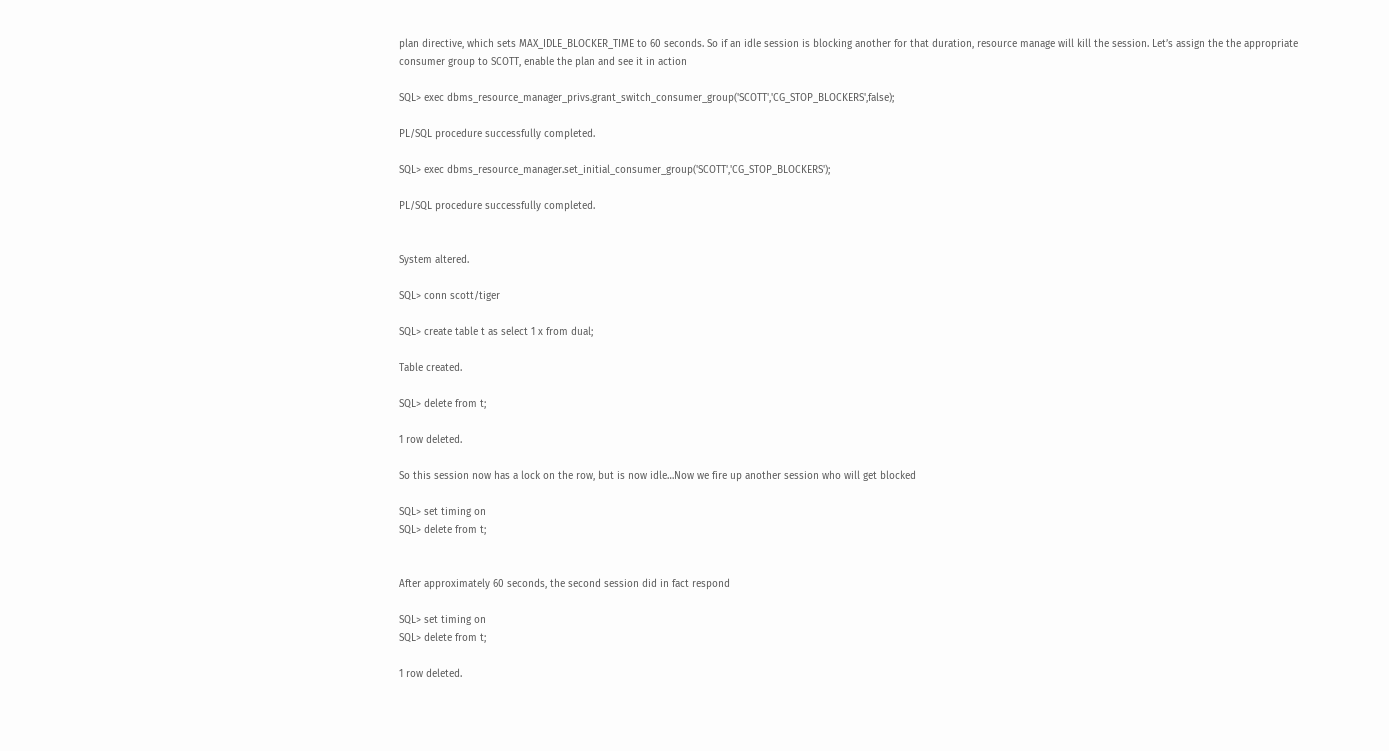plan directive, which sets MAX_IDLE_BLOCKER_TIME to 60 seconds. So if an idle session is blocking another for that duration, resource manage will kill the session. Let’s assign the the appropriate consumer group to SCOTT, enable the plan and see it in action

SQL> exec dbms_resource_manager_privs.grant_switch_consumer_group('SCOTT','CG_STOP_BLOCKERS',false);

PL/SQL procedure successfully completed.

SQL> exec dbms_resource_manager.set_initial_consumer_group('SCOTT','CG_STOP_BLOCKERS');

PL/SQL procedure successfully completed.


System altered.

SQL> conn scott/tiger

SQL> create table t as select 1 x from dual;

Table created.

SQL> delete from t;

1 row deleted.

So this session now has a lock on the row, but is now idle…Now we fire up another session who will get blocked

SQL> set timing on
SQL> delete from t;


After approximately 60 seconds, the second session did in fact respond

SQL> set timing on
SQL> delete from t;

1 row deleted.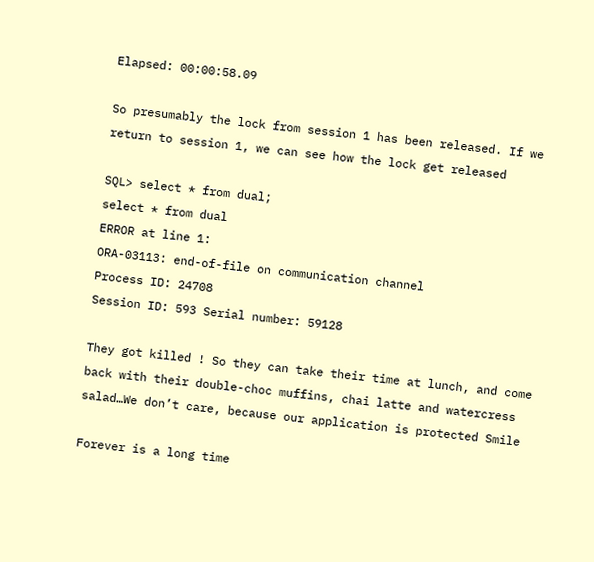Elapsed: 00:00:58.09

So presumably the lock from session 1 has been released. If we return to session 1, we can see how the lock get released

SQL> select * from dual;
select * from dual
ERROR at line 1:
ORA-03113: end-of-file on communication channel
Process ID: 24708
Session ID: 593 Serial number: 59128

They got killed ! So they can take their time at lunch, and come back with their double-choc muffins, chai latte and watercress salad…We don’t care, because our application is protected Smile

Forever is a long time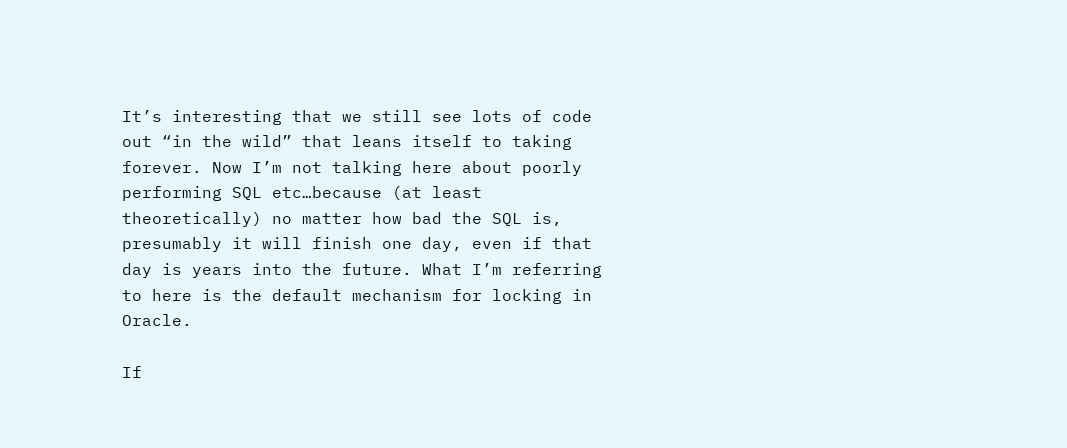It’s interesting that we still see lots of code out “in the wild” that leans itself to taking forever. Now I’m not talking here about poorly performing SQL etc…because (at least theoretically) no matter how bad the SQL is, presumably it will finish one day, even if that day is years into the future. What I’m referring to here is the default mechanism for locking in Oracle.

If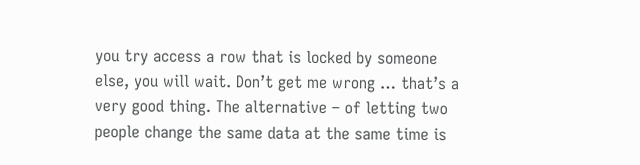you try access a row that is locked by someone else, you will wait. Don’t get me wrong … that’s a very good thing. The alternative – of letting two people change the same data at the same time is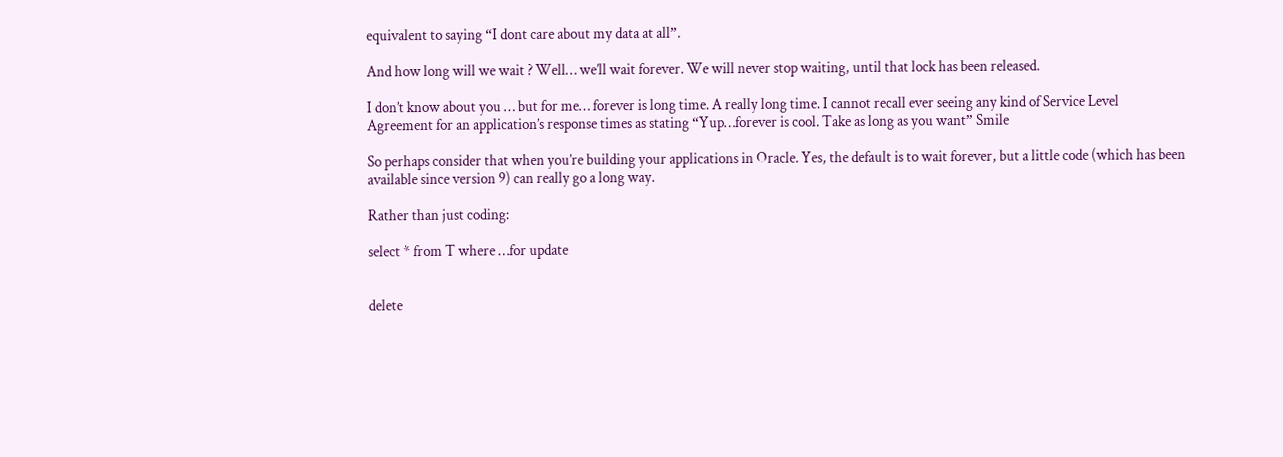equivalent to saying “I dont care about my data at all”.

And how long will we wait ? Well… we’ll wait forever. We will never stop waiting, until that lock has been released.

I don’t know about you … but for me… forever is long time. A really long time. I cannot recall ever seeing any kind of Service Level Agreement for an application’s response times as stating “Yup…forever is cool. Take as long as you want” Smile

So perhaps consider that when you’re building your applications in Oracle. Yes, the default is to wait forever, but a little code (which has been available since version 9) can really go a long way.

Rather than just coding:

select * from T where …for update


delete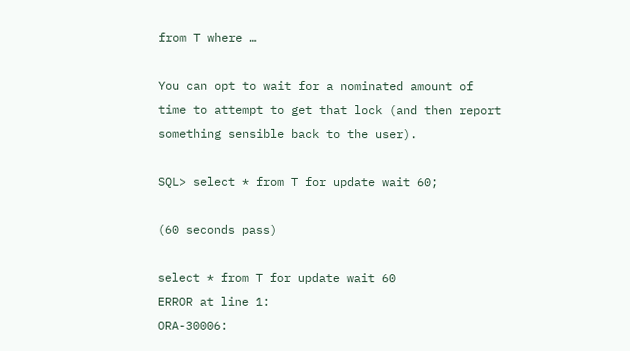from T where …

You can opt to wait for a nominated amount of time to attempt to get that lock (and then report something sensible back to the user).

SQL> select * from T for update wait 60;

(60 seconds pass)

select * from T for update wait 60
ERROR at line 1:
ORA-30006: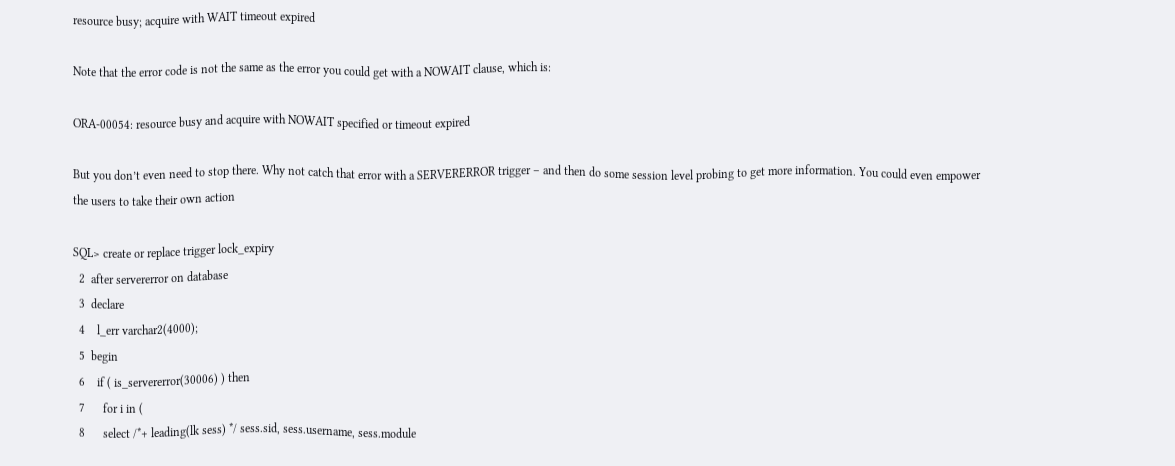resource busy; acquire with WAIT timeout expired

Note that the error code is not the same as the error you could get with a NOWAIT clause, which is:

ORA-00054: resource busy and acquire with NOWAIT specified or timeout expired

But you don’t even need to stop there. Why not catch that error with a SERVERERROR trigger – and then do some session level probing to get more information. You could even empower the users to take their own action

SQL> create or replace trigger lock_expiry
  2  after servererror on database
  3  declare
  4    l_err varchar2(4000);
  5  begin
  6    if ( is_servererror(30006) ) then
  7      for i in (
  8      select /*+ leading(lk sess) */ sess.sid, sess.username, sess.module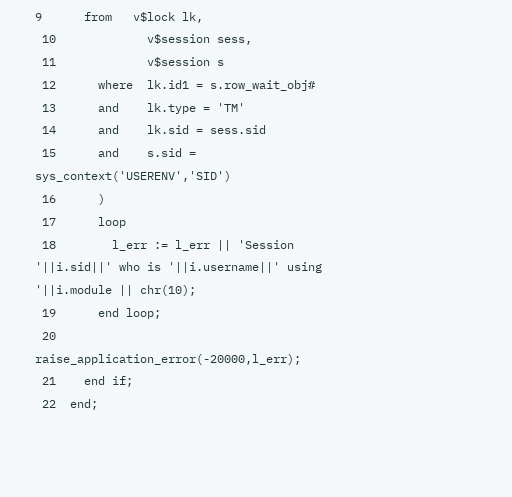9      from   v$lock lk,
 10             v$session sess,
 11             v$session s
 12      where  lk.id1 = s.row_wait_obj#
 13      and    lk.type = 'TM'
 14      and    lk.sid = sess.sid
 15      and    s.sid = sys_context('USERENV','SID')
 16      )
 17      loop
 18        l_err := l_err || 'Session '||i.sid||' who is '||i.username||' using '||i.module || chr(10);
 19      end loop;
 20      raise_application_error(-20000,l_err);
 21    end if;
 22  end;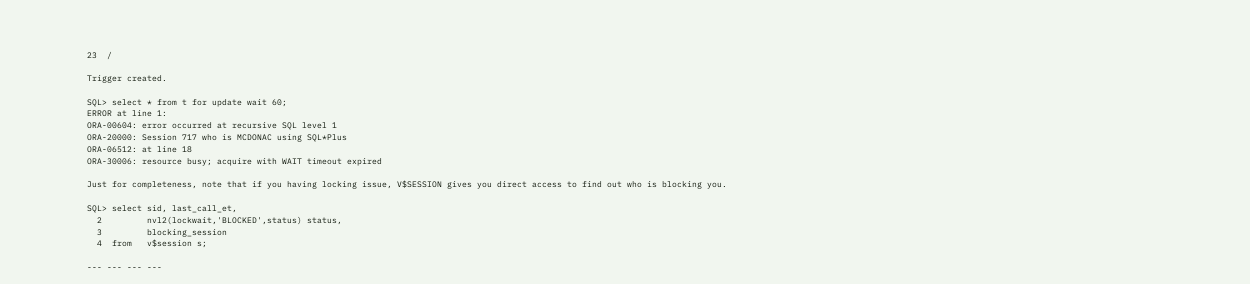23  /

Trigger created.

SQL> select * from t for update wait 60;
ERROR at line 1:
ORA-00604: error occurred at recursive SQL level 1
ORA-20000: Session 717 who is MCDONAC using SQL*Plus
ORA-06512: at line 18
ORA-30006: resource busy; acquire with WAIT timeout expired

Just for completeness, note that if you having locking issue, V$SESSION gives you direct access to find out who is blocking you.

SQL> select sid, last_call_et,
  2         nvl2(lockwait,'BLOCKED',status) status,
  3         blocking_session
  4  from   v$session s;

--- --- --- ---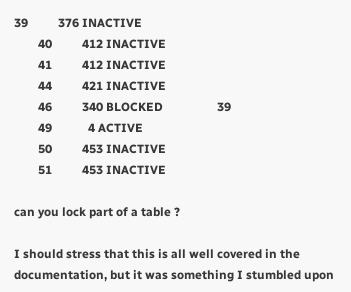39          376 INACTIVE
        40          412 INACTIVE
        41          412 INACTIVE
        44          421 INACTIVE
        46          340 BLOCKED                  39
        49            4 ACTIVE
        50          453 INACTIVE
        51          453 INACTIVE

can you lock part of a table ?

I should stress that this is all well covered in the documentation, but it was something I stumbled upon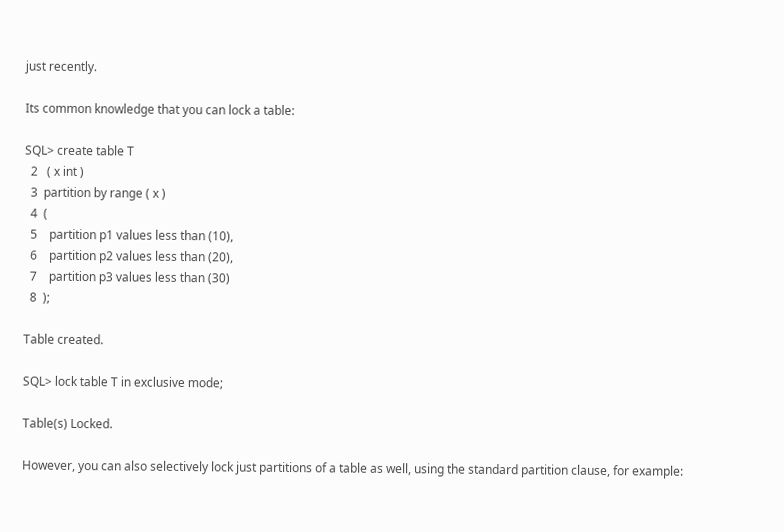just recently.

Its common knowledge that you can lock a table:

SQL> create table T
  2   ( x int )
  3  partition by range ( x )
  4  (
  5    partition p1 values less than (10),
  6    partition p2 values less than (20),
  7    partition p3 values less than (30)
  8  );

Table created.

SQL> lock table T in exclusive mode;

Table(s) Locked.

However, you can also selectively lock just partitions of a table as well, using the standard partition clause, for example: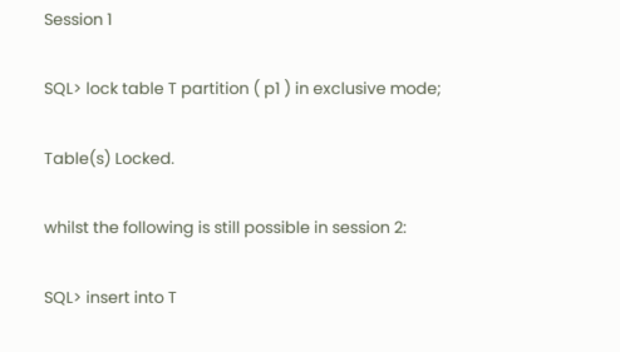Session 1

SQL> lock table T partition ( p1 ) in exclusive mode;

Table(s) Locked.

whilst the following is still possible in session 2:

SQL> insert into T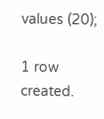values (20);

1 row created.